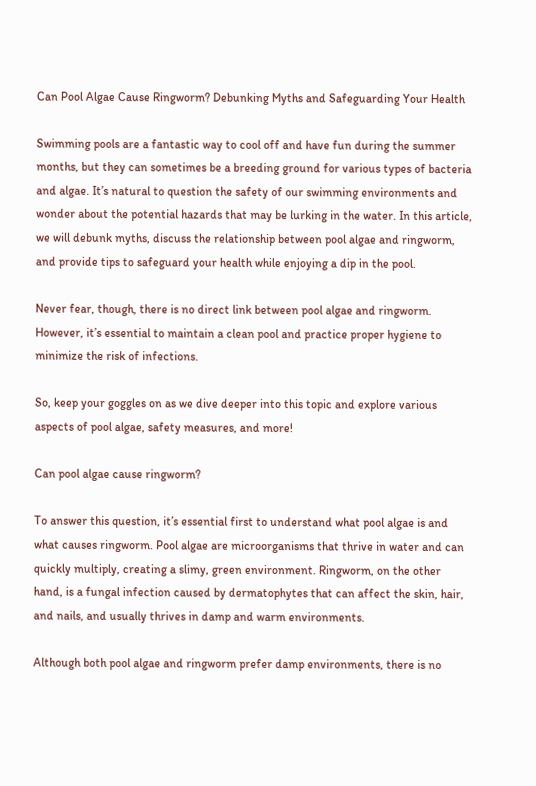Can Pool Algae Cause Ringworm? Debunking Myths and Safeguarding Your Health

Swimming pools are a fantastic way to cool off and have fun during the summer months, but they can sometimes be a breeding ground for various types of bacteria and algae. It’s natural to question the safety of our swimming environments and wonder about the potential hazards that may be lurking in the water. In this article, we will debunk myths, discuss the relationship between pool algae and ringworm, and provide tips to safeguard your health while enjoying a dip in the pool.

Never fear, though, there is no direct link between pool algae and ringworm. However, it’s essential to maintain a clean pool and practice proper hygiene to minimize the risk of infections.

So, keep your goggles on as we dive deeper into this topic and explore various aspects of pool algae, safety measures, and more!

Can pool algae cause ringworm?

To answer this question, it’s essential first to understand what pool algae is and what causes ringworm. Pool algae are microorganisms that thrive in water and can quickly multiply, creating a slimy, green environment. Ringworm, on the other hand, is a fungal infection caused by dermatophytes that can affect the skin, hair, and nails, and usually thrives in damp and warm environments.

Although both pool algae and ringworm prefer damp environments, there is no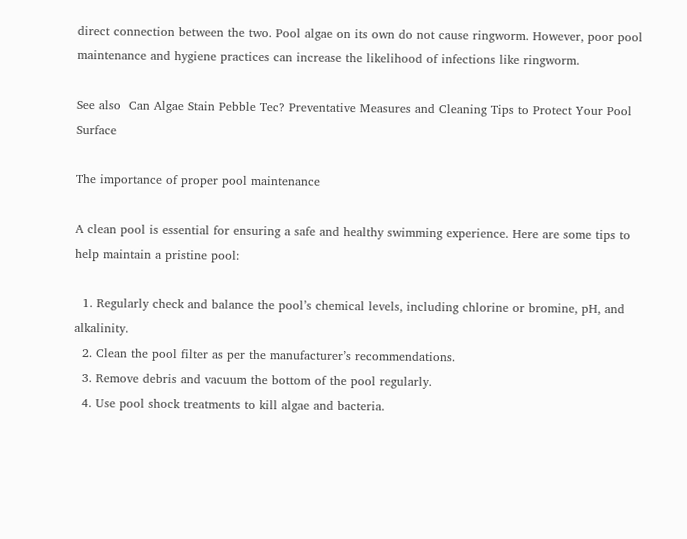direct connection between the two. Pool algae on its own do not cause ringworm. However, poor pool maintenance and hygiene practices can increase the likelihood of infections like ringworm.

See also  Can Algae Stain Pebble Tec? Preventative Measures and Cleaning Tips to Protect Your Pool Surface

The importance of proper pool maintenance

A clean pool is essential for ensuring a safe and healthy swimming experience. Here are some tips to help maintain a pristine pool:

  1. Regularly check and balance the pool’s chemical levels, including chlorine or bromine, pH, and alkalinity.
  2. Clean the pool filter as per the manufacturer’s recommendations.
  3. Remove debris and vacuum the bottom of the pool regularly.
  4. Use pool shock treatments to kill algae and bacteria.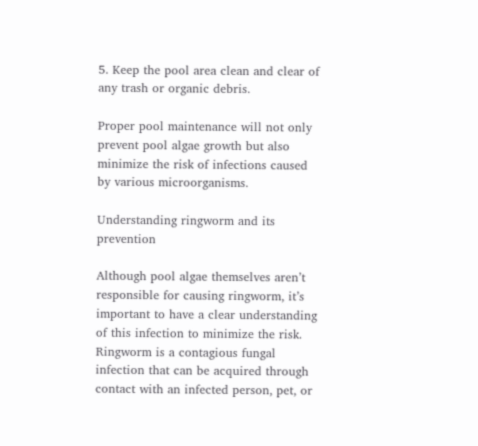5. Keep the pool area clean and clear of any trash or organic debris.

Proper pool maintenance will not only prevent pool algae growth but also minimize the risk of infections caused by various microorganisms.

Understanding ringworm and its prevention

Although pool algae themselves aren’t responsible for causing ringworm, it’s important to have a clear understanding of this infection to minimize the risk. Ringworm is a contagious fungal infection that can be acquired through contact with an infected person, pet, or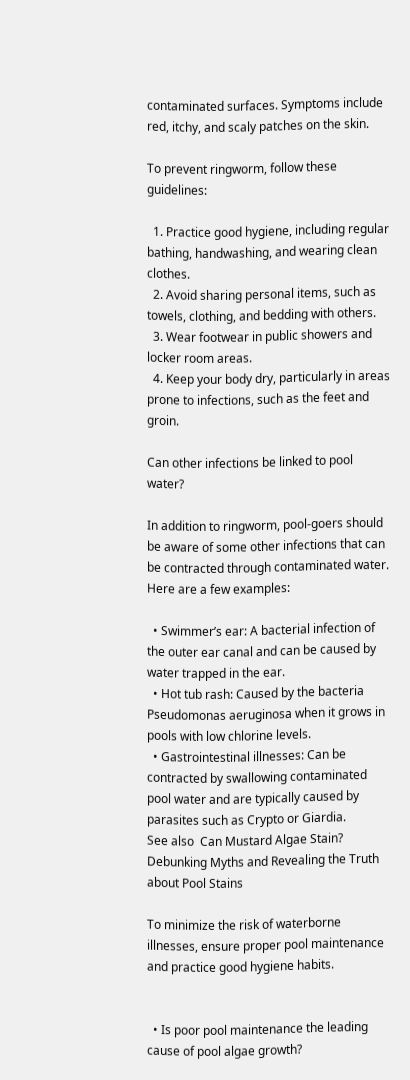contaminated surfaces. Symptoms include red, itchy, and scaly patches on the skin.

To prevent ringworm, follow these guidelines:

  1. Practice good hygiene, including regular bathing, handwashing, and wearing clean clothes.
  2. Avoid sharing personal items, such as towels, clothing, and bedding with others.
  3. Wear footwear in public showers and locker room areas.
  4. Keep your body dry, particularly in areas prone to infections, such as the feet and groin.

Can other infections be linked to pool water?

In addition to ringworm, pool-goers should be aware of some other infections that can be contracted through contaminated water. Here are a few examples:

  • Swimmer’s ear: A bacterial infection of the outer ear canal and can be caused by water trapped in the ear.
  • Hot tub rash: Caused by the bacteria Pseudomonas aeruginosa when it grows in pools with low chlorine levels.
  • Gastrointestinal illnesses: Can be contracted by swallowing contaminated pool water and are typically caused by parasites such as Crypto or Giardia.
See also  Can Mustard Algae Stain? Debunking Myths and Revealing the Truth about Pool Stains

To minimize the risk of waterborne illnesses, ensure proper pool maintenance and practice good hygiene habits.


  • Is poor pool maintenance the leading cause of pool algae growth?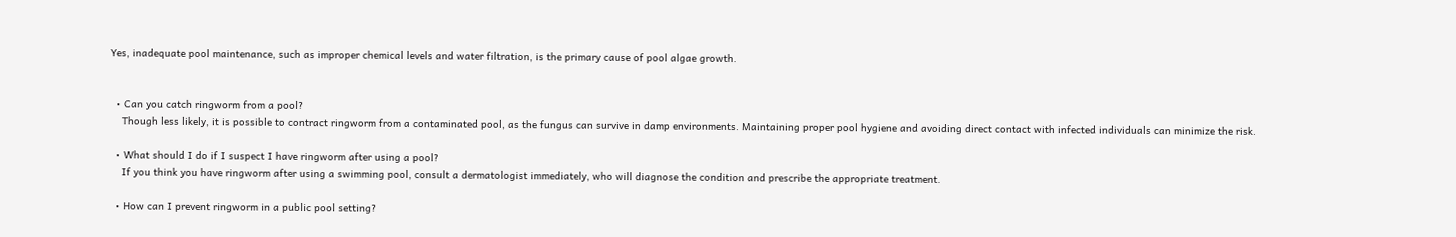Yes, inadequate pool maintenance, such as improper chemical levels and water filtration, is the primary cause of pool algae growth.


  • Can you catch ringworm from a pool?
    Though less likely, it is possible to contract ringworm from a contaminated pool, as the fungus can survive in damp environments. Maintaining proper pool hygiene and avoiding direct contact with infected individuals can minimize the risk.

  • What should I do if I suspect I have ringworm after using a pool?
    If you think you have ringworm after using a swimming pool, consult a dermatologist immediately, who will diagnose the condition and prescribe the appropriate treatment.

  • How can I prevent ringworm in a public pool setting?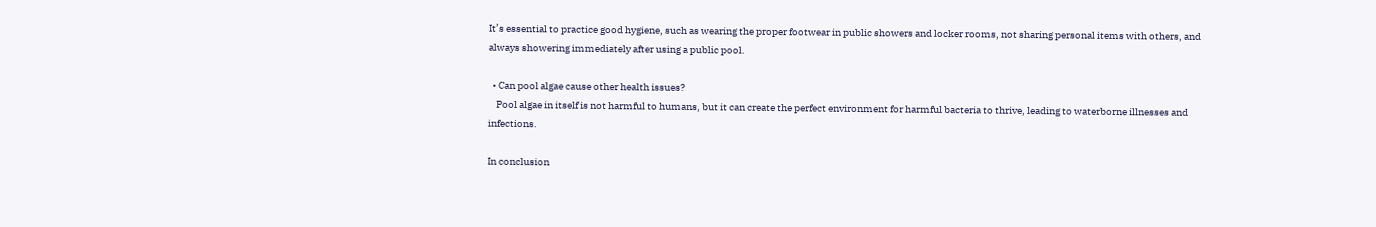It’s essential to practice good hygiene, such as wearing the proper footwear in public showers and locker rooms, not sharing personal items with others, and always showering immediately after using a public pool.

  • Can pool algae cause other health issues?
    Pool algae in itself is not harmful to humans, but it can create the perfect environment for harmful bacteria to thrive, leading to waterborne illnesses and infections.

In conclusion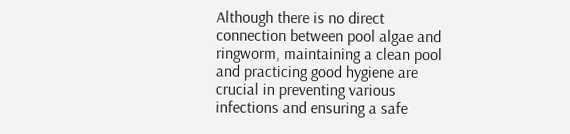Although there is no direct connection between pool algae and ringworm, maintaining a clean pool and practicing good hygiene are crucial in preventing various infections and ensuring a safe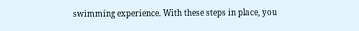swimming experience. With these steps in place, you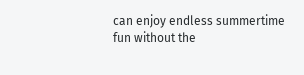can enjoy endless summertime fun without the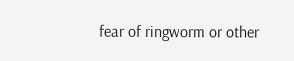fear of ringworm or other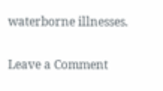waterborne illnesses.

Leave a Comment